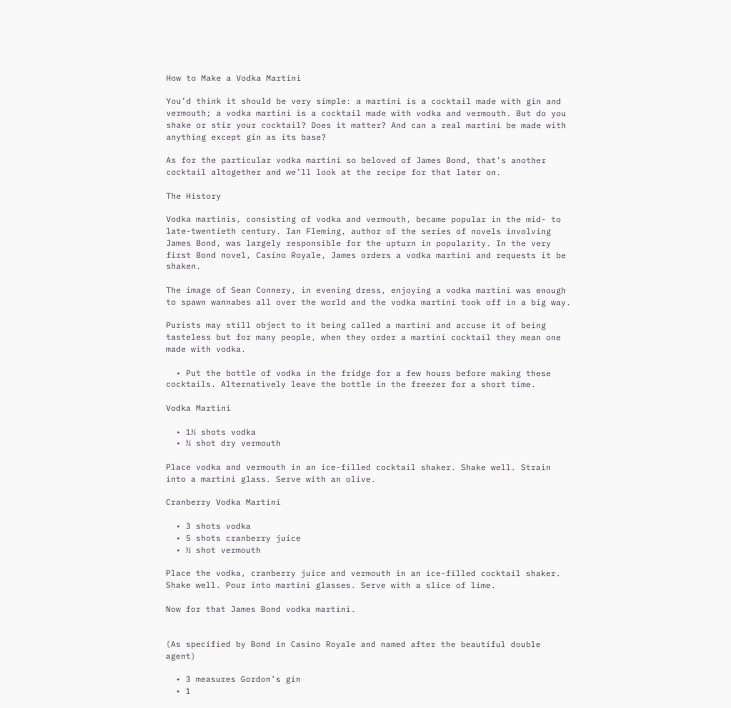How to Make a Vodka Martini

You’d think it should be very simple: a martini is a cocktail made with gin and vermouth; a vodka martini is a cocktail made with vodka and vermouth. But do you shake or stir your cocktail? Does it matter? And can a real martini be made with anything except gin as its base?

As for the particular vodka martini so beloved of James Bond, that’s another cocktail altogether and we’ll look at the recipe for that later on.

The History

Vodka martinis, consisting of vodka and vermouth, became popular in the mid- to late-twentieth century. Ian Fleming, author of the series of novels involving James Bond, was largely responsible for the upturn in popularity. In the very first Bond novel, Casino Royale, James orders a vodka martini and requests it be shaken.

The image of Sean Connery, in evening dress, enjoying a vodka martini was enough to spawn wannabes all over the world and the vodka martini took off in a big way.

Purists may still object to it being called a martini and accuse it of being tasteless but for many people, when they order a martini cocktail they mean one made with vodka.

  • Put the bottle of vodka in the fridge for a few hours before making these cocktails. Alternatively leave the bottle in the freezer for a short time.

Vodka Martini

  • 1½ shots vodka
  • ¾ shot dry vermouth

Place vodka and vermouth in an ice-filled cocktail shaker. Shake well. Strain into a martini glass. Serve with an olive.

Cranberry Vodka Martini

  • 3 shots vodka
  • 5 shots cranberry juice
  • ½ shot vermouth

Place the vodka, cranberry juice and vermouth in an ice-filled cocktail shaker. Shake well. Pour into martini glasses. Serve with a slice of lime.

Now for that James Bond vodka martini.


(As specified by Bond in Casino Royale and named after the beautiful double agent)

  • 3 measures Gordon’s gin
  • 1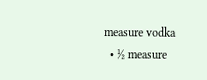measure vodka
  • ½ measure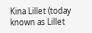Kina Lillet (today known as Lillet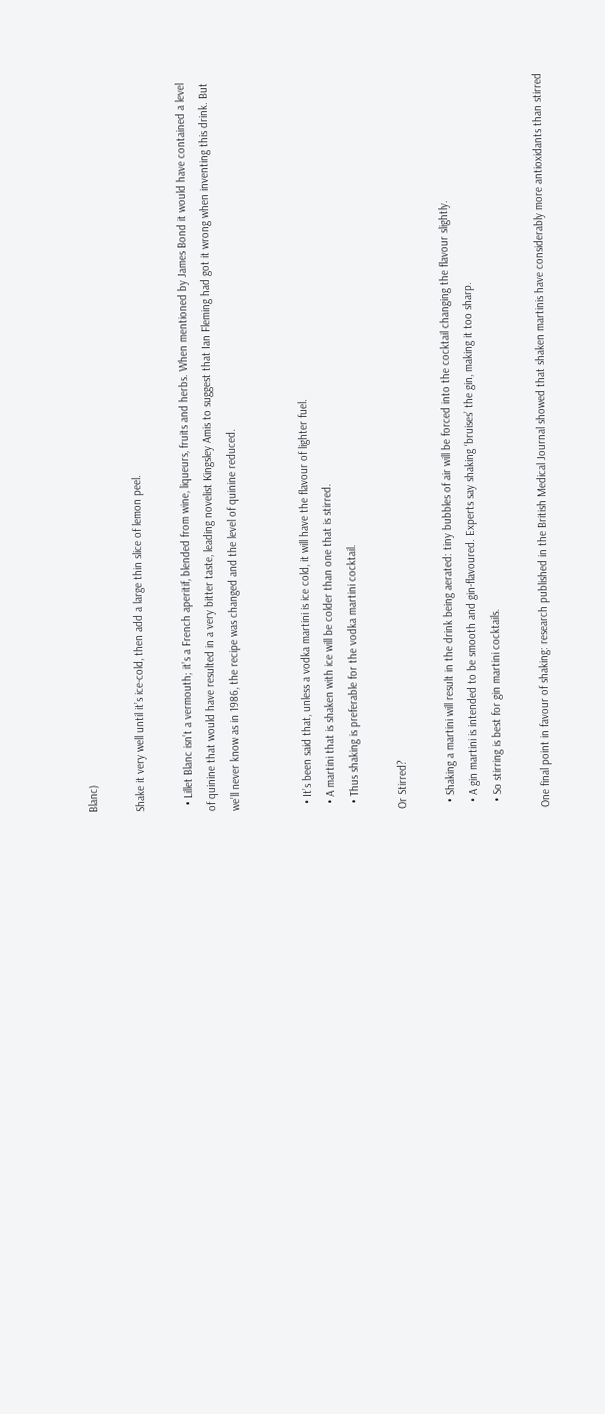Blanc)

Shake it very well until it’s ice-cold, then add a large thin slice of lemon peel.

  • Lillet Blanc isn’t a vermouth; it’s a French aperitif, blended from wine, liqueurs, fruits and herbs. When mentioned by James Bond it would have contained a level of quinine that would have resulted in a very bitter taste, leading novelist Kingsley Amis to suggest that Ian Fleming had got it wrong when inventing this drink. But we’ll never know as in 1986, the recipe was changed and the level of quinine reduced.


  • It’s been said that, unless a vodka martini is ice cold, it will have the flavour of lighter fuel.
  • A martini that is shaken with ice will be colder than one that is stirred.
  • Thus shaking is preferable for the vodka martini cocktail.

Or Stirred?

  • Shaking a martini will result in the drink being aerated: tiny bubbles of air will be forced into the cocktail changing the flavour slightly.
  • A gin martini is intended to be smooth and gin-flavoured. Experts say shaking ‘bruises’ the gin, making it too sharp.
  • So stirring is best for gin martini cocktails.

One final point in favour of shaking: research published in the British Medical Journal showed that shaken martinis have considerably more antioxidants than stirred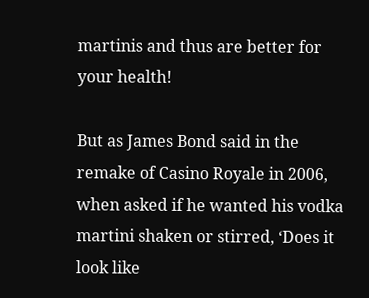martinis and thus are better for your health!

But as James Bond said in the remake of Casino Royale in 2006, when asked if he wanted his vodka martini shaken or stirred, ‘Does it look like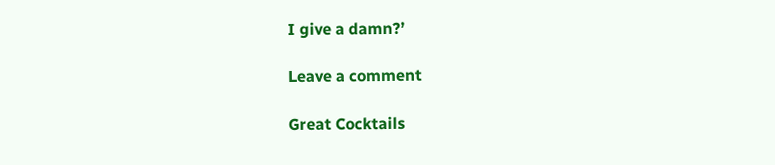I give a damn?’

Leave a comment

Great Cocktails